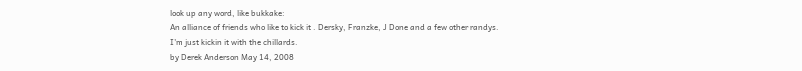look up any word, like bukkake:
An alliance of friends who like to kick it . Dersky, Franzke, J Done and a few other randys.
I'm just kickin it with the chillards.
by Derek Anderson May 14, 2008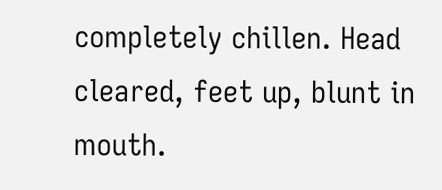completely chillen. Head cleared, feet up, blunt in mouth.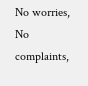No worries, No complaints,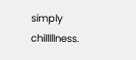simply chilllllness.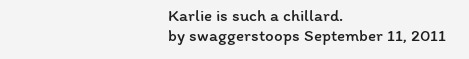Karlie is such a chillard.
by swaggerstoops September 11, 2011